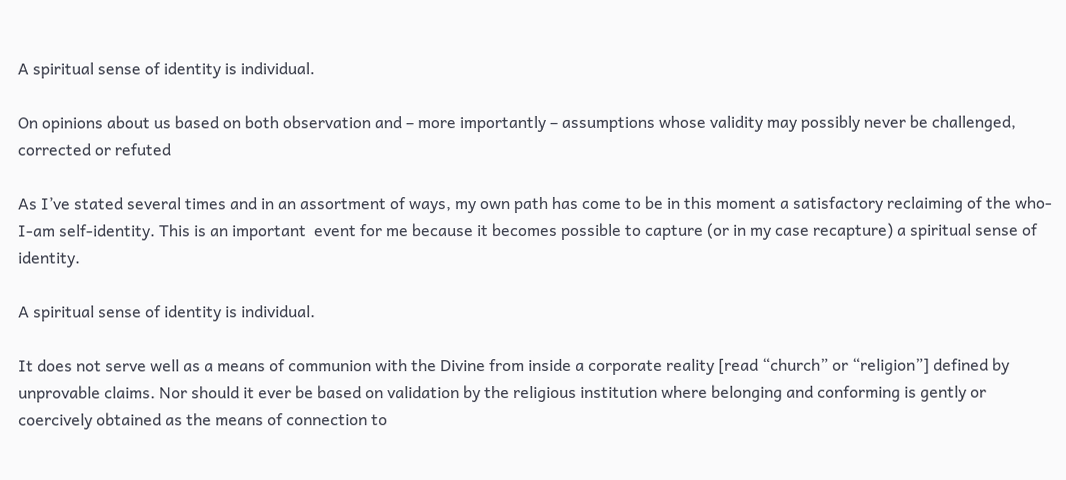A spiritual sense of identity is individual.

On opinions about us based on both observation and – more importantly – assumptions whose validity may possibly never be challenged, corrected or refuted

As I’ve stated several times and in an assortment of ways, my own path has come to be in this moment a satisfactory reclaiming of the who-I-am self-identity. This is an important  event for me because it becomes possible to capture (or in my case recapture) a spiritual sense of identity.

A spiritual sense of identity is individual.

It does not serve well as a means of communion with the Divine from inside a corporate reality [read “church” or “religion”] defined by unprovable claims. Nor should it ever be based on validation by the religious institution where belonging and conforming is gently or coercively obtained as the means of connection to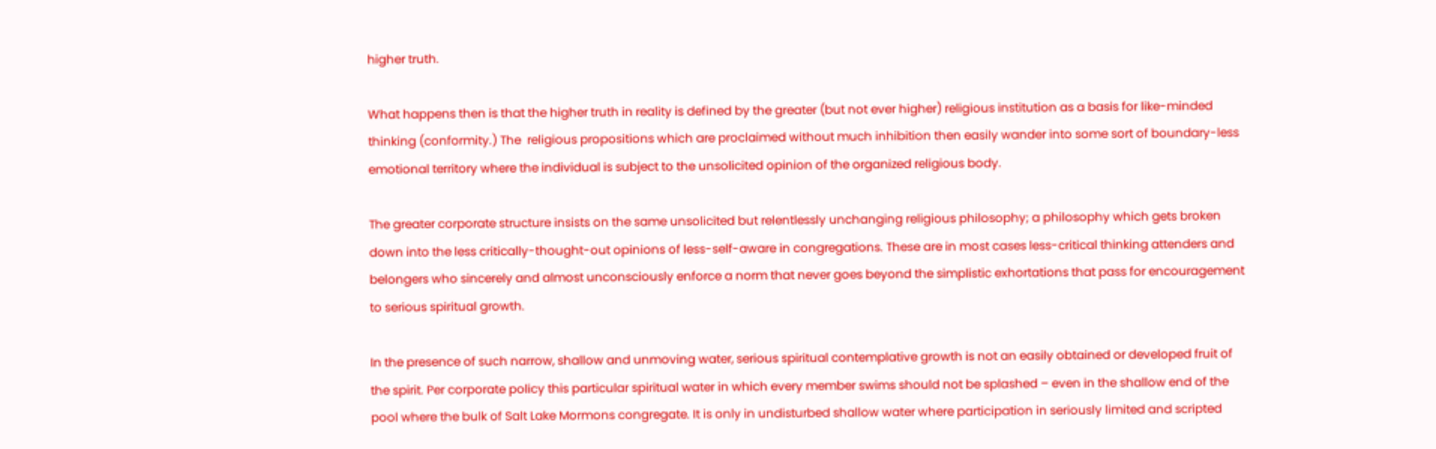higher truth.

What happens then is that the higher truth in reality is defined by the greater (but not ever higher) religious institution as a basis for like-minded thinking (conformity.) The  religious propositions which are proclaimed without much inhibition then easily wander into some sort of boundary-less emotional territory where the individual is subject to the unsolicited opinion of the organized religious body.

The greater corporate structure insists on the same unsolicited but relentlessly unchanging religious philosophy; a philosophy which gets broken down into the less critically-thought-out opinions of less-self-aware in congregations. These are in most cases less-critical thinking attenders and belongers who sincerely and almost unconsciously enforce a norm that never goes beyond the simplistic exhortations that pass for encouragement to serious spiritual growth.

In the presence of such narrow, shallow and unmoving water, serious spiritual contemplative growth is not an easily obtained or developed fruit of the spirit. Per corporate policy this particular spiritual water in which every member swims should not be splashed – even in the shallow end of the pool where the bulk of Salt Lake Mormons congregate. It is only in undisturbed shallow water where participation in seriously limited and scripted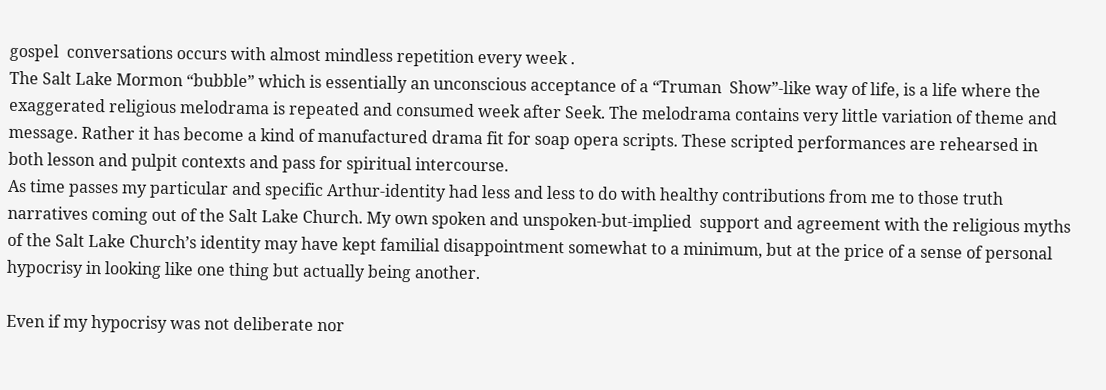gospel  conversations occurs with almost mindless repetition every week .
The Salt Lake Mormon “bubble” which is essentially an unconscious acceptance of a “Truman  Show”-like way of life, is a life where the exaggerated religious melodrama is repeated and consumed week after Seek. The melodrama contains very little variation of theme and message. Rather it has become a kind of manufactured drama fit for soap opera scripts. These scripted performances are rehearsed in both lesson and pulpit contexts and pass for spiritual intercourse.
As time passes my particular and specific Arthur-identity had less and less to do with healthy contributions from me to those truth narratives coming out of the Salt Lake Church. My own spoken and unspoken-but-implied  support and agreement with the religious myths of the Salt Lake Church’s identity may have kept familial disappointment somewhat to a minimum, but at the price of a sense of personal hypocrisy in looking like one thing but actually being another.

Even if my hypocrisy was not deliberate nor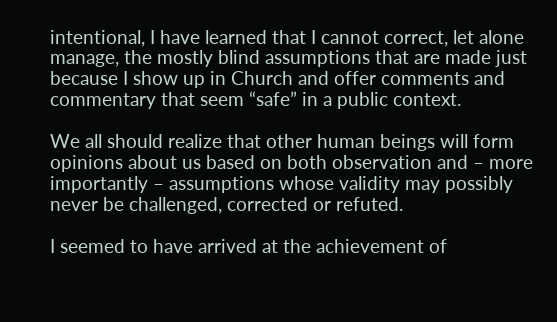intentional, I have learned that I cannot correct, let alone manage, the mostly blind assumptions that are made just because I show up in Church and offer comments and commentary that seem “safe” in a public context.

We all should realize that other human beings will form opinions about us based on both observation and – more importantly – assumptions whose validity may possibly never be challenged, corrected or refuted.

I seemed to have arrived at the achievement of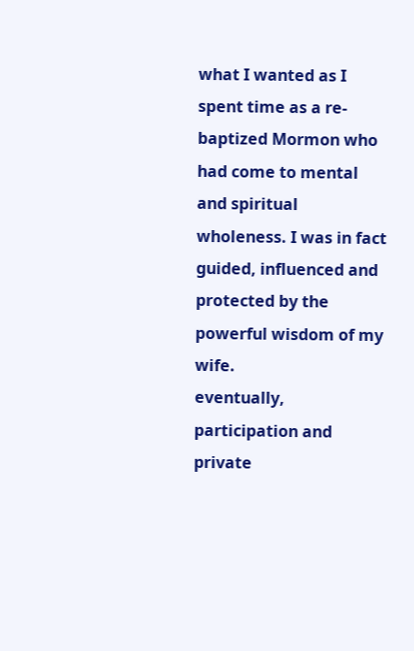what I wanted as I spent time as a re-baptized Mormon who had come to mental and spiritual wholeness. I was in fact guided, influenced and protected by the powerful wisdom of my wife.
eventually, participation and private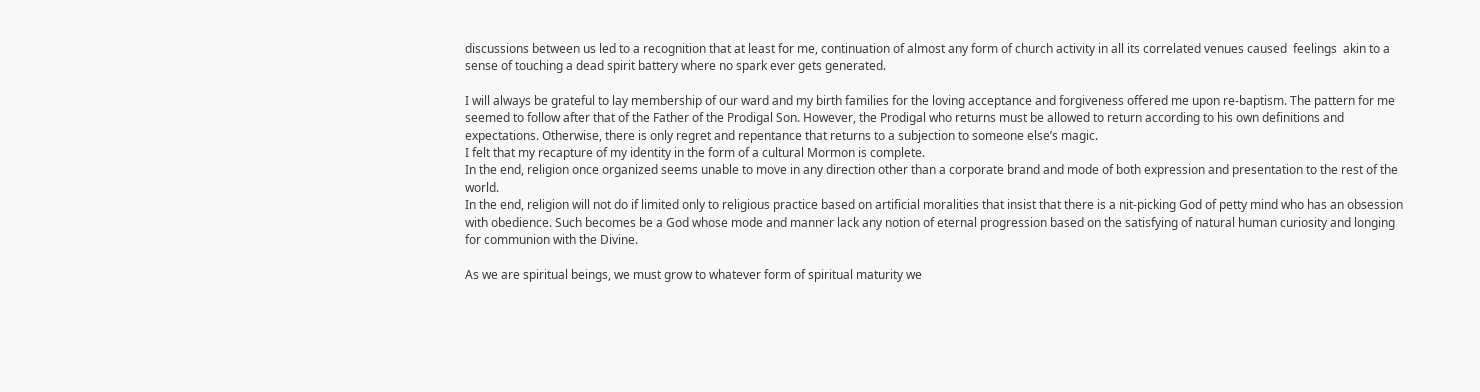discussions between us led to a recognition that at least for me, continuation of almost any form of church activity in all its correlated venues caused  feelings  akin to a sense of touching a dead spirit battery where no spark ever gets generated.

I will always be grateful to lay membership of our ward and my birth families for the loving acceptance and forgiveness offered me upon re-baptism. The pattern for me seemed to follow after that of the Father of the Prodigal Son. However, the Prodigal who returns must be allowed to return according to his own definitions and expectations. Otherwise, there is only regret and repentance that returns to a subjection to someone else’s magic.
I felt that my recapture of my identity in the form of a cultural Mormon is complete.
In the end, religion once organized seems unable to move in any direction other than a corporate brand and mode of both expression and presentation to the rest of the world.
In the end, religion will not do if limited only to religious practice based on artificial moralities that insist that there is a nit-picking God of petty mind who has an obsession with obedience. Such becomes be a God whose mode and manner lack any notion of eternal progression based on the satisfying of natural human curiosity and longing for communion with the Divine.

As we are spiritual beings, we must grow to whatever form of spiritual maturity we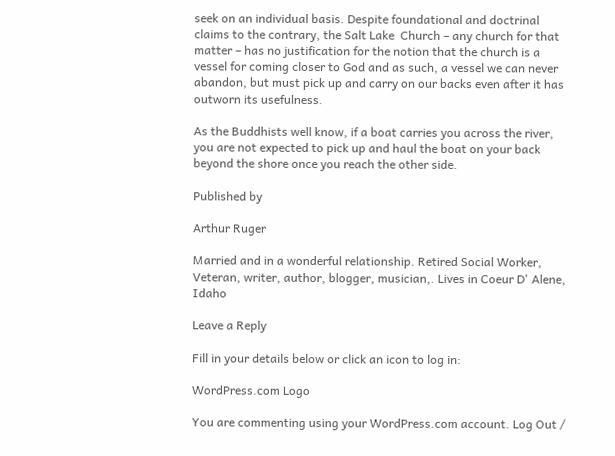seek on an individual basis. Despite foundational and doctrinal claims to the contrary, the Salt Lake  Church – any church for that matter – has no justification for the notion that the church is a vessel for coming closer to God and as such, a vessel we can never abandon, but must pick up and carry on our backs even after it has outworn its usefulness.

As the Buddhists well know, if a boat carries you across the river, you are not expected to pick up and haul the boat on your back beyond the shore once you reach the other side.

Published by

Arthur Ruger

Married and in a wonderful relationship. Retired Social Worker, Veteran, writer, author, blogger, musician,. Lives in Coeur D' Alene, Idaho

Leave a Reply

Fill in your details below or click an icon to log in:

WordPress.com Logo

You are commenting using your WordPress.com account. Log Out /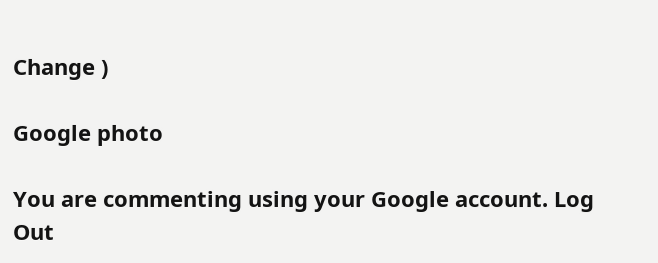Change )

Google photo

You are commenting using your Google account. Log Out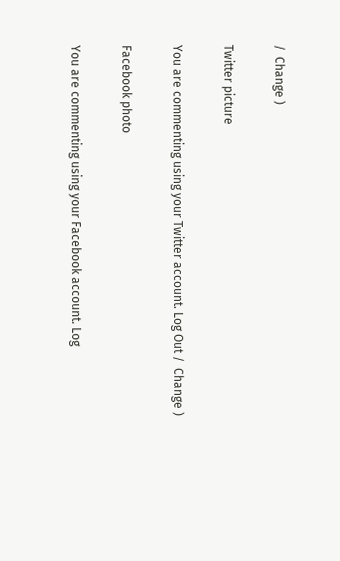/  Change )

Twitter picture

You are commenting using your Twitter account. Log Out /  Change )

Facebook photo

You are commenting using your Facebook account. Log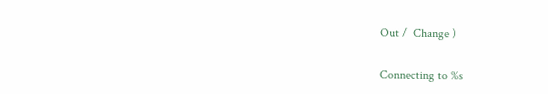Out /  Change )

Connecting to %s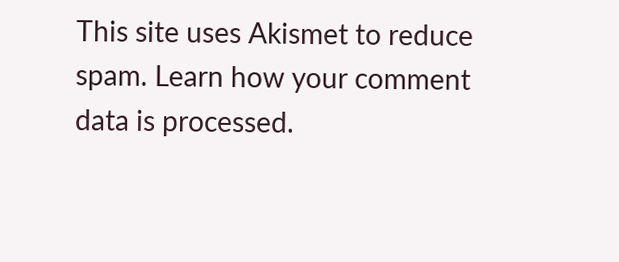This site uses Akismet to reduce spam. Learn how your comment data is processed.